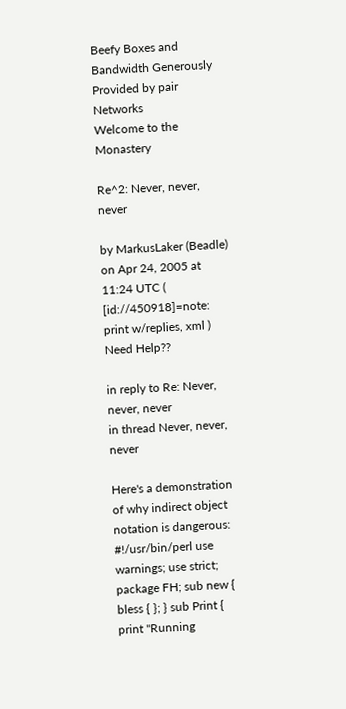Beefy Boxes and Bandwidth Generously Provided by pair Networks
Welcome to the Monastery

Re^2: Never, never, never

by MarkusLaker (Beadle)
on Apr 24, 2005 at 11:24 UTC ( [id://450918]=note: print w/replies, xml ) Need Help??

in reply to Re: Never, never, never
in thread Never, never, never

Here's a demonstration of why indirect object notation is dangerous:
#!/usr/bin/perl use warnings; use strict; package FH; sub new { bless { }; } sub Print { print "Running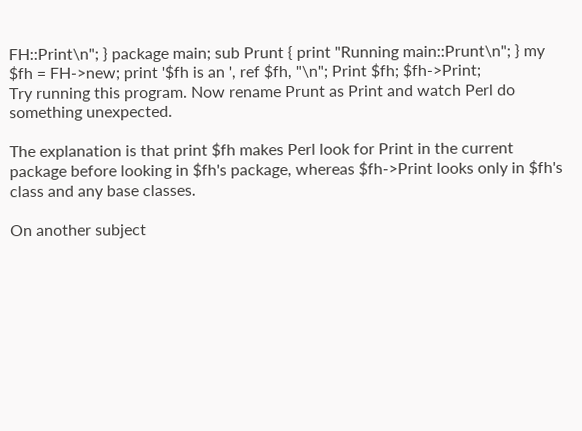FH::Print\n"; } package main; sub Prunt { print "Running main::Prunt\n"; } my $fh = FH->new; print '$fh is an ', ref $fh, "\n"; Print $fh; $fh->Print;
Try running this program. Now rename Prunt as Print and watch Perl do something unexpected.

The explanation is that print $fh makes Perl look for Print in the current package before looking in $fh's package, whereas $fh->Print looks only in $fh's class and any base classes.

On another subject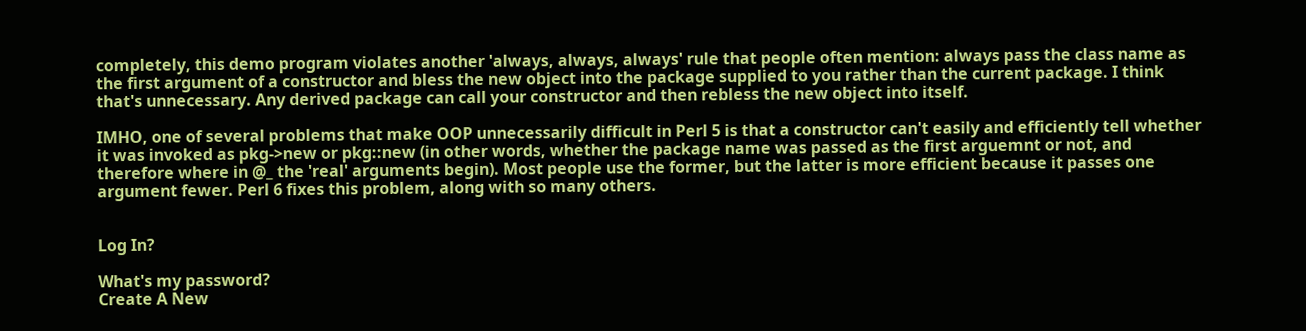completely, this demo program violates another 'always, always, always' rule that people often mention: always pass the class name as the first argument of a constructor and bless the new object into the package supplied to you rather than the current package. I think that's unnecessary. Any derived package can call your constructor and then rebless the new object into itself.

IMHO, one of several problems that make OOP unnecessarily difficult in Perl 5 is that a constructor can't easily and efficiently tell whether it was invoked as pkg->new or pkg::new (in other words, whether the package name was passed as the first arguemnt or not, and therefore where in @_ the 'real' arguments begin). Most people use the former, but the latter is more efficient because it passes one argument fewer. Perl 6 fixes this problem, along with so many others.


Log In?

What's my password?
Create A New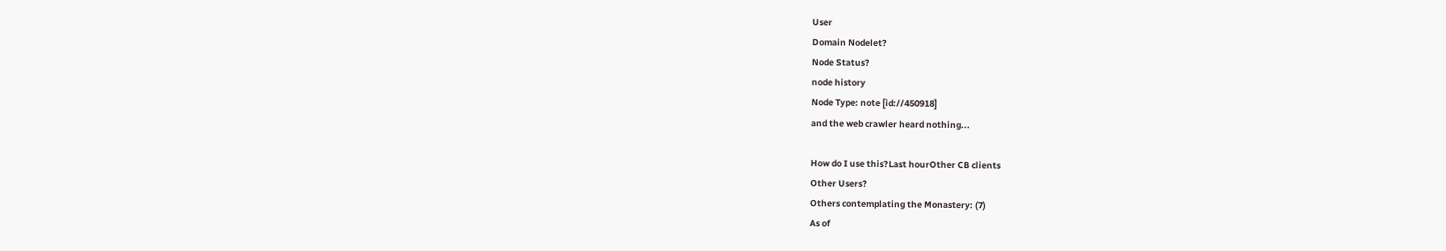User
Domain Nodelet?
Node Status?
node history
Node Type: note [id://450918]
and the web crawler heard nothing...

How do I use this?Last hourOther CB clients
Other Users?
Others contemplating the Monastery: (7)
As of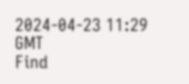2024-04-23 11:29 GMT
Find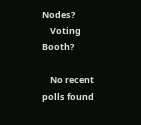Nodes?
    Voting Booth?

    No recent polls found